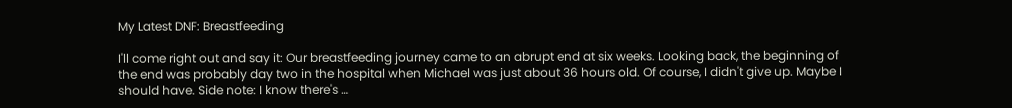My Latest DNF: Breastfeeding

I'll come right out and say it: Our breastfeeding journey came to an abrupt end at six weeks. Looking back, the beginning of the end was probably day two in the hospital when Michael was just about 36 hours old. Of course, I didn't give up. Maybe I should have. Side note: I know there's …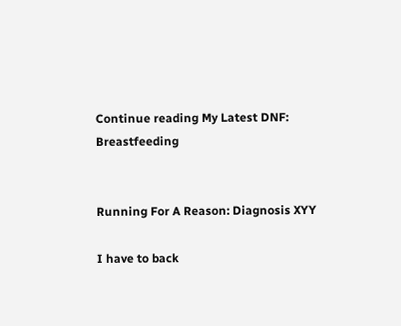Continue reading My Latest DNF: Breastfeeding


Running For A Reason: Diagnosis XYY

I have to back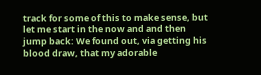track for some of this to make sense, but let me start in the now and and then jump back: We found out, via getting his blood draw, that my adorable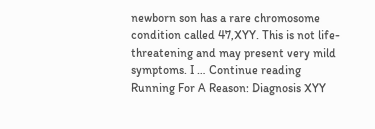newborn son has a rare chromosome condition called 47,XYY. This is not life-threatening and may present very mild symptoms. I … Continue reading Running For A Reason: Diagnosis XYY